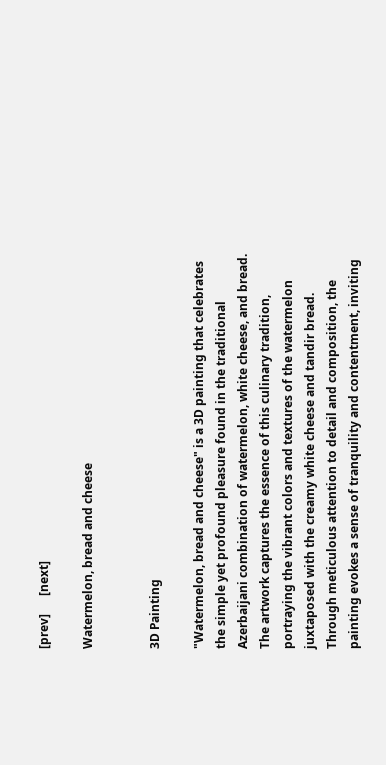[prev]      [next]

Watermelon, bread and cheese


3D Painting

"Watermelon, bread and cheese" is a 3D painting that celebrates the simple yet profound pleasure found in the traditional Azerbaijani combination of watermelon, white cheese, and bread. The artwork captures the essence of this culinary tradition, portraying the vibrant colors and textures of the watermelon juxtaposed with the creamy white cheese and tandir bread. Through meticulous attention to detail and composition, the painting evokes a sense of tranquility and contentment, inviting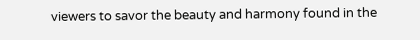viewers to savor the beauty and harmony found in the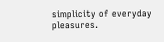simplicity of everyday pleasures.